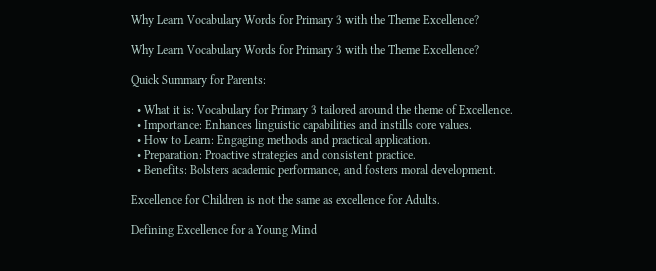Why Learn Vocabulary Words for Primary 3 with the Theme Excellence?

Why Learn Vocabulary Words for Primary 3 with the Theme Excellence?

Quick Summary for Parents:

  • What it is: Vocabulary for Primary 3 tailored around the theme of Excellence.
  • Importance: Enhances linguistic capabilities and instills core values.
  • How to Learn: Engaging methods and practical application.
  • Preparation: Proactive strategies and consistent practice.
  • Benefits: Bolsters academic performance, and fosters moral development.

Excellence for Children is not the same as excellence for Adults.

Defining Excellence for a Young Mind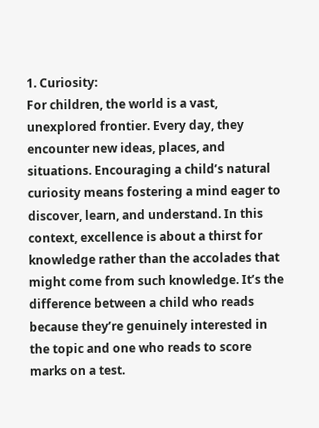1. Curiosity:
For children, the world is a vast, unexplored frontier. Every day, they encounter new ideas, places, and situations. Encouraging a child’s natural curiosity means fostering a mind eager to discover, learn, and understand. In this context, excellence is about a thirst for knowledge rather than the accolades that might come from such knowledge. It’s the difference between a child who reads because they’re genuinely interested in the topic and one who reads to score marks on a test.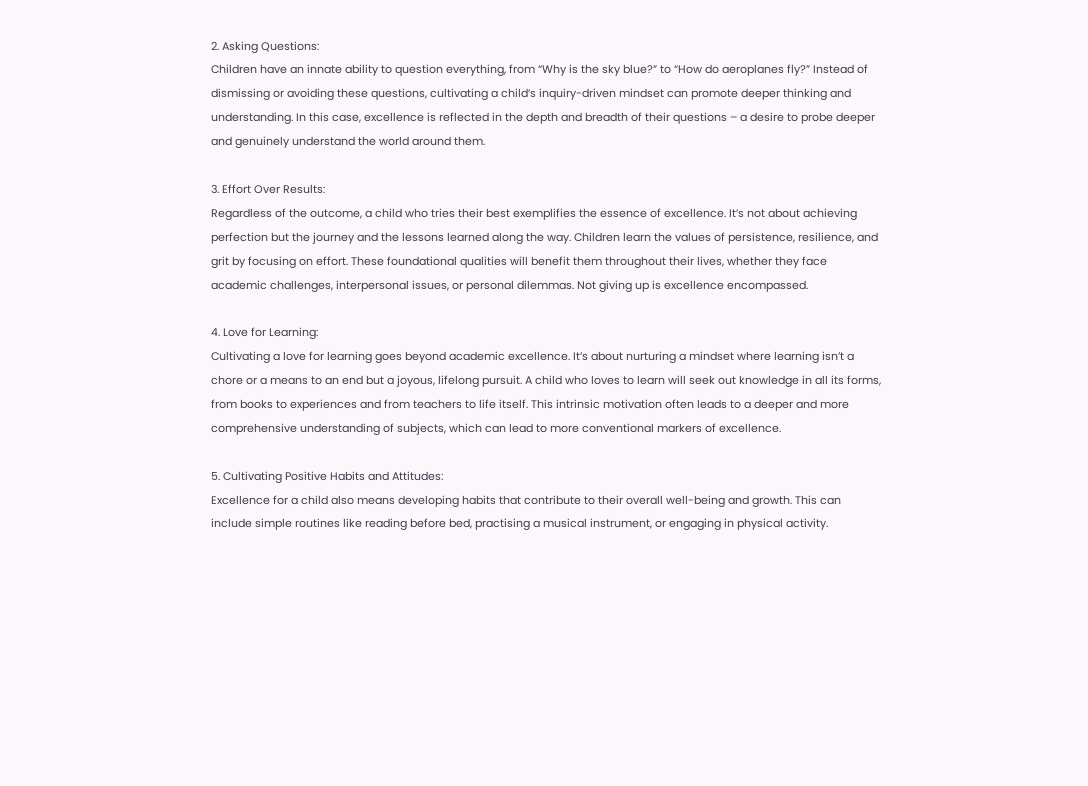2. Asking Questions:
Children have an innate ability to question everything, from “Why is the sky blue?” to “How do aeroplanes fly?” Instead of dismissing or avoiding these questions, cultivating a child’s inquiry-driven mindset can promote deeper thinking and understanding. In this case, excellence is reflected in the depth and breadth of their questions – a desire to probe deeper and genuinely understand the world around them.

3. Effort Over Results:
Regardless of the outcome, a child who tries their best exemplifies the essence of excellence. It’s not about achieving perfection but the journey and the lessons learned along the way. Children learn the values of persistence, resilience, and grit by focusing on effort. These foundational qualities will benefit them throughout their lives, whether they face academic challenges, interpersonal issues, or personal dilemmas. Not giving up is excellence encompassed.

4. Love for Learning:
Cultivating a love for learning goes beyond academic excellence. It’s about nurturing a mindset where learning isn’t a chore or a means to an end but a joyous, lifelong pursuit. A child who loves to learn will seek out knowledge in all its forms, from books to experiences and from teachers to life itself. This intrinsic motivation often leads to a deeper and more comprehensive understanding of subjects, which can lead to more conventional markers of excellence.

5. Cultivating Positive Habits and Attitudes:
Excellence for a child also means developing habits that contribute to their overall well-being and growth. This can include simple routines like reading before bed, practising a musical instrument, or engaging in physical activity.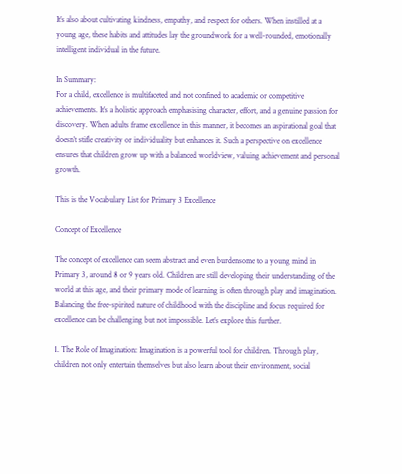It’s also about cultivating kindness, empathy, and respect for others. When instilled at a young age, these habits and attitudes lay the groundwork for a well-rounded, emotionally intelligent individual in the future.

In Summary:
For a child, excellence is multifaceted and not confined to academic or competitive achievements. It’s a holistic approach emphasising character, effort, and a genuine passion for discovery. When adults frame excellence in this manner, it becomes an aspirational goal that doesn’t stifle creativity or individuality but enhances it. Such a perspective on excellence ensures that children grow up with a balanced worldview, valuing achievement and personal growth.

This is the Vocabulary List for Primary 3 Excellence

Concept of Excellence

The concept of excellence can seem abstract and even burdensome to a young mind in Primary 3, around 8 or 9 years old. Children are still developing their understanding of the world at this age, and their primary mode of learning is often through play and imagination. Balancing the free-spirited nature of childhood with the discipline and focus required for excellence can be challenging but not impossible. Let’s explore this further.

1. The Role of Imagination: Imagination is a powerful tool for children. Through play, children not only entertain themselves but also learn about their environment, social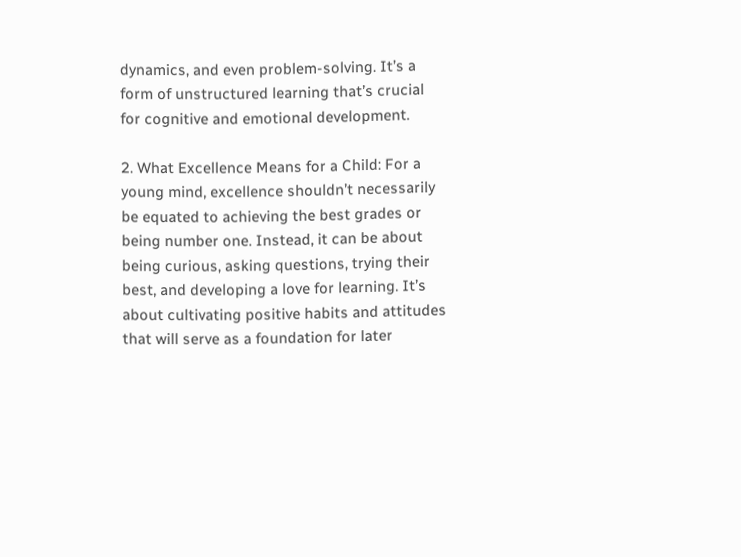dynamics, and even problem-solving. It’s a form of unstructured learning that’s crucial for cognitive and emotional development.

2. What Excellence Means for a Child: For a young mind, excellence shouldn’t necessarily be equated to achieving the best grades or being number one. Instead, it can be about being curious, asking questions, trying their best, and developing a love for learning. It’s about cultivating positive habits and attitudes that will serve as a foundation for later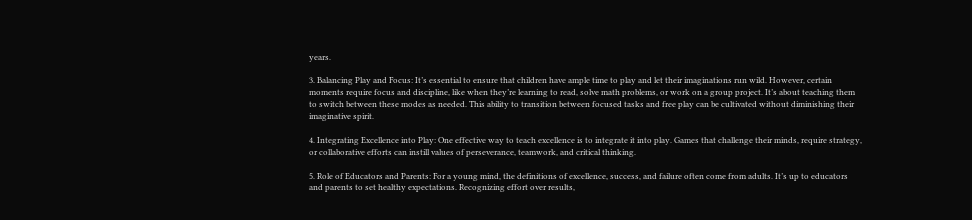years.

3. Balancing Play and Focus: It’s essential to ensure that children have ample time to play and let their imaginations run wild. However, certain moments require focus and discipline, like when they’re learning to read, solve math problems, or work on a group project. It’s about teaching them to switch between these modes as needed. This ability to transition between focused tasks and free play can be cultivated without diminishing their imaginative spirit.

4. Integrating Excellence into Play: One effective way to teach excellence is to integrate it into play. Games that challenge their minds, require strategy, or collaborative efforts can instill values of perseverance, teamwork, and critical thinking.

5. Role of Educators and Parents: For a young mind, the definitions of excellence, success, and failure often come from adults. It’s up to educators and parents to set healthy expectations. Recognizing effort over results,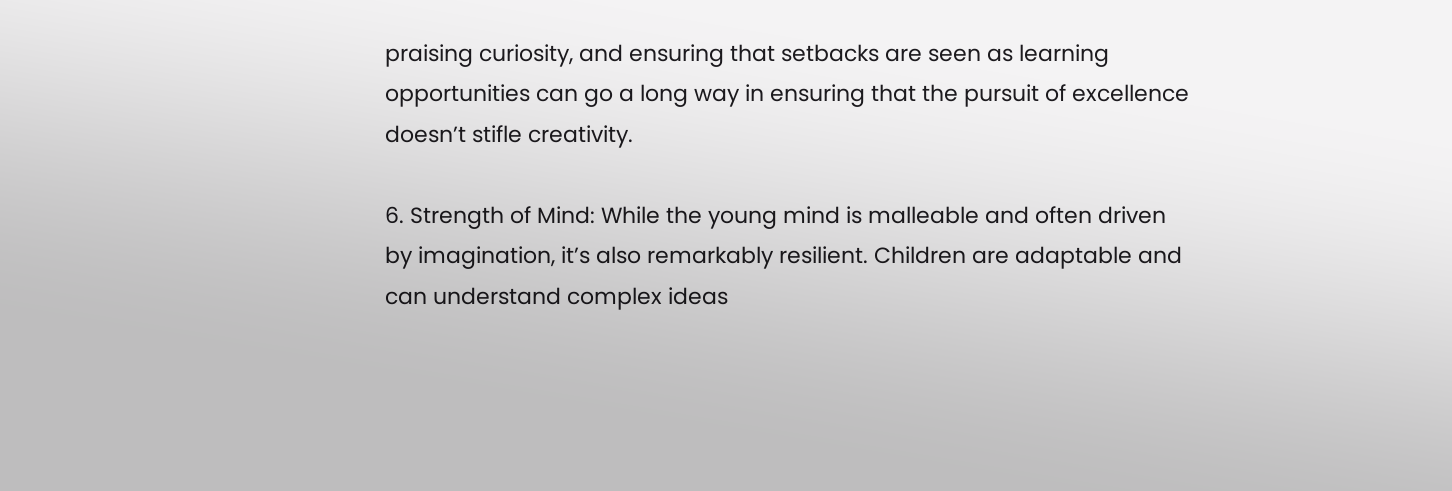praising curiosity, and ensuring that setbacks are seen as learning opportunities can go a long way in ensuring that the pursuit of excellence doesn’t stifle creativity.

6. Strength of Mind: While the young mind is malleable and often driven by imagination, it’s also remarkably resilient. Children are adaptable and can understand complex ideas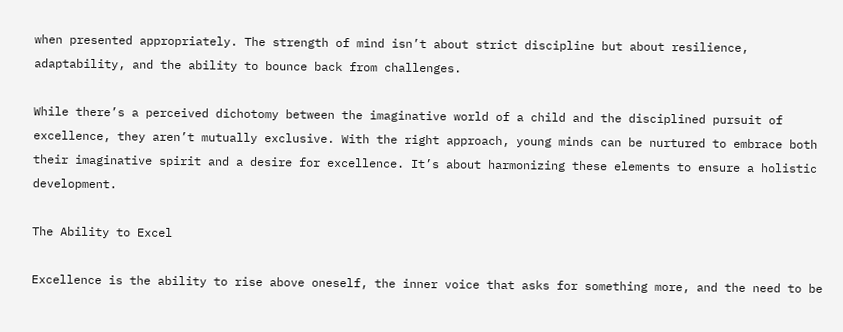when presented appropriately. The strength of mind isn’t about strict discipline but about resilience, adaptability, and the ability to bounce back from challenges.

While there’s a perceived dichotomy between the imaginative world of a child and the disciplined pursuit of excellence, they aren’t mutually exclusive. With the right approach, young minds can be nurtured to embrace both their imaginative spirit and a desire for excellence. It’s about harmonizing these elements to ensure a holistic development.

The Ability to Excel

Excellence is the ability to rise above oneself, the inner voice that asks for something more, and the need to be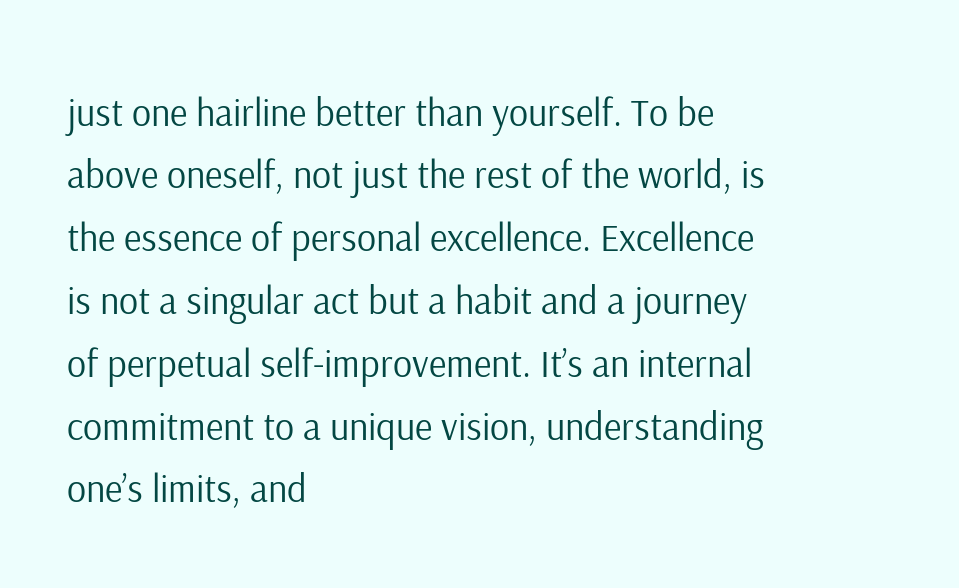just one hairline better than yourself. To be above oneself, not just the rest of the world, is the essence of personal excellence. Excellence is not a singular act but a habit and a journey of perpetual self-improvement. It’s an internal commitment to a unique vision, understanding one’s limits, and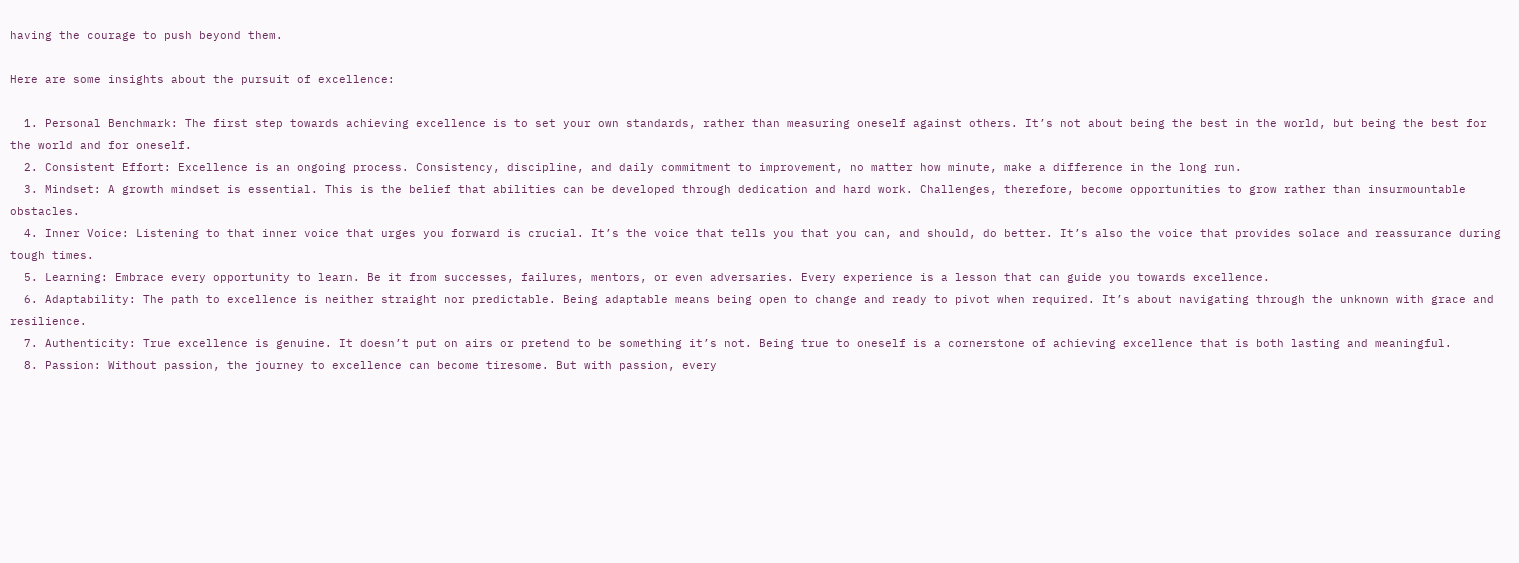having the courage to push beyond them.

Here are some insights about the pursuit of excellence:

  1. Personal Benchmark: The first step towards achieving excellence is to set your own standards, rather than measuring oneself against others. It’s not about being the best in the world, but being the best for the world and for oneself.
  2. Consistent Effort: Excellence is an ongoing process. Consistency, discipline, and daily commitment to improvement, no matter how minute, make a difference in the long run.
  3. Mindset: A growth mindset is essential. This is the belief that abilities can be developed through dedication and hard work. Challenges, therefore, become opportunities to grow rather than insurmountable obstacles.
  4. Inner Voice: Listening to that inner voice that urges you forward is crucial. It’s the voice that tells you that you can, and should, do better. It’s also the voice that provides solace and reassurance during tough times.
  5. Learning: Embrace every opportunity to learn. Be it from successes, failures, mentors, or even adversaries. Every experience is a lesson that can guide you towards excellence.
  6. Adaptability: The path to excellence is neither straight nor predictable. Being adaptable means being open to change and ready to pivot when required. It’s about navigating through the unknown with grace and resilience.
  7. Authenticity: True excellence is genuine. It doesn’t put on airs or pretend to be something it’s not. Being true to oneself is a cornerstone of achieving excellence that is both lasting and meaningful.
  8. Passion: Without passion, the journey to excellence can become tiresome. But with passion, every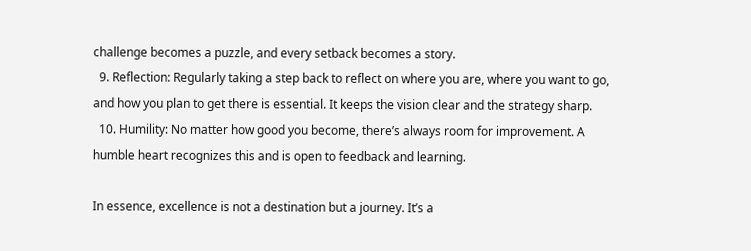challenge becomes a puzzle, and every setback becomes a story.
  9. Reflection: Regularly taking a step back to reflect on where you are, where you want to go, and how you plan to get there is essential. It keeps the vision clear and the strategy sharp.
  10. Humility: No matter how good you become, there’s always room for improvement. A humble heart recognizes this and is open to feedback and learning.

In essence, excellence is not a destination but a journey. It’s a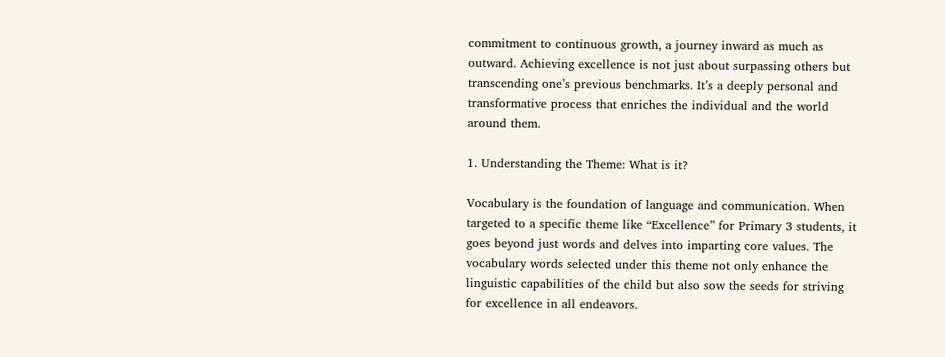commitment to continuous growth, a journey inward as much as outward. Achieving excellence is not just about surpassing others but transcending one’s previous benchmarks. It’s a deeply personal and transformative process that enriches the individual and the world around them.

1. Understanding the Theme: What is it?

Vocabulary is the foundation of language and communication. When targeted to a specific theme like “Excellence” for Primary 3 students, it goes beyond just words and delves into imparting core values. The vocabulary words selected under this theme not only enhance the linguistic capabilities of the child but also sow the seeds for striving for excellence in all endeavors.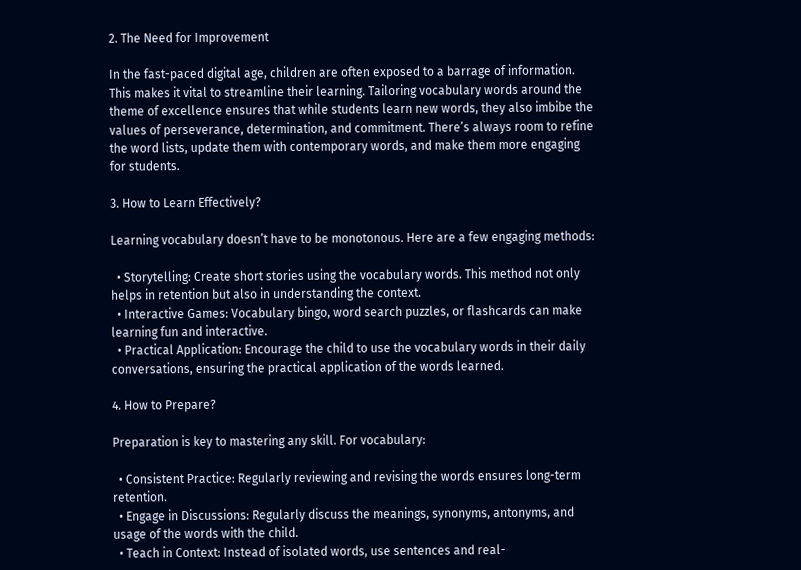2. The Need for Improvement

In the fast-paced digital age, children are often exposed to a barrage of information. This makes it vital to streamline their learning. Tailoring vocabulary words around the theme of excellence ensures that while students learn new words, they also imbibe the values of perseverance, determination, and commitment. There’s always room to refine the word lists, update them with contemporary words, and make them more engaging for students.

3. How to Learn Effectively?

Learning vocabulary doesn’t have to be monotonous. Here are a few engaging methods:

  • Storytelling: Create short stories using the vocabulary words. This method not only helps in retention but also in understanding the context.
  • Interactive Games: Vocabulary bingo, word search puzzles, or flashcards can make learning fun and interactive.
  • Practical Application: Encourage the child to use the vocabulary words in their daily conversations, ensuring the practical application of the words learned.

4. How to Prepare?

Preparation is key to mastering any skill. For vocabulary:

  • Consistent Practice: Regularly reviewing and revising the words ensures long-term retention.
  • Engage in Discussions: Regularly discuss the meanings, synonyms, antonyms, and usage of the words with the child.
  • Teach in Context: Instead of isolated words, use sentences and real-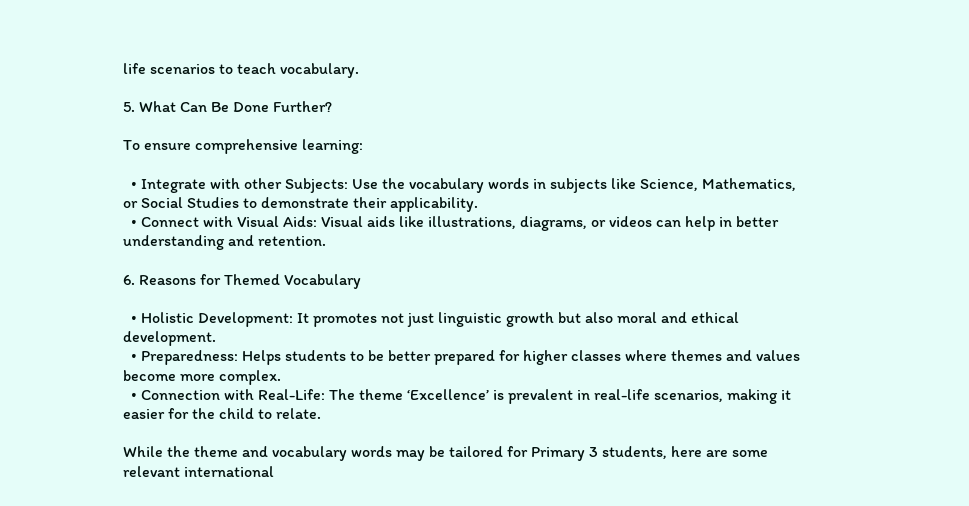life scenarios to teach vocabulary.

5. What Can Be Done Further?

To ensure comprehensive learning:

  • Integrate with other Subjects: Use the vocabulary words in subjects like Science, Mathematics, or Social Studies to demonstrate their applicability.
  • Connect with Visual Aids: Visual aids like illustrations, diagrams, or videos can help in better understanding and retention.

6. Reasons for Themed Vocabulary

  • Holistic Development: It promotes not just linguistic growth but also moral and ethical development.
  • Preparedness: Helps students to be better prepared for higher classes where themes and values become more complex.
  • Connection with Real-Life: The theme ‘Excellence’ is prevalent in real-life scenarios, making it easier for the child to relate.

While the theme and vocabulary words may be tailored for Primary 3 students, here are some relevant international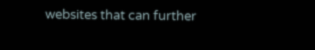websites that can further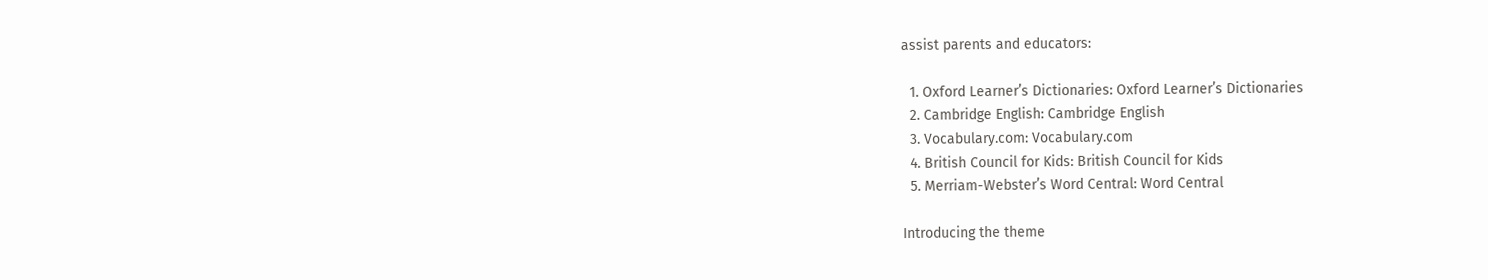assist parents and educators:

  1. Oxford Learner’s Dictionaries: Oxford Learner’s Dictionaries
  2. Cambridge English: Cambridge English
  3. Vocabulary.com: Vocabulary.com
  4. British Council for Kids: British Council for Kids
  5. Merriam-Webster’s Word Central: Word Central

Introducing the theme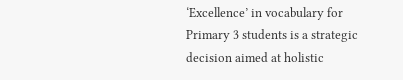‘Excellence’ in vocabulary for Primary 3 students is a strategic decision aimed at holistic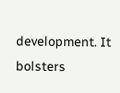development. It bolsters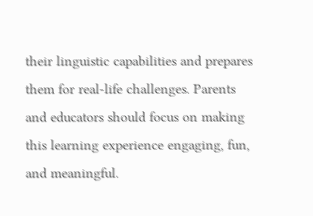their linguistic capabilities and prepares them for real-life challenges. Parents and educators should focus on making this learning experience engaging, fun, and meaningful.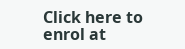Click here to enrol at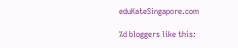eduKateSingapore.com

%d bloggers like this: